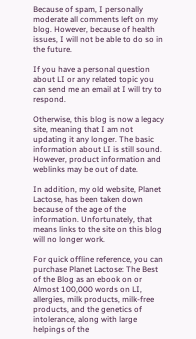Because of spam, I personally moderate all comments left on my blog. However, because of health issues, I will not be able to do so in the future.

If you have a personal question about LI or any related topic you can send me an email at I will try to respond.

Otherwise, this blog is now a legacy site, meaning that I am not updating it any longer. The basic information about LI is still sound. However, product information and weblinks may be out of date.

In addition, my old website, Planet Lactose, has been taken down because of the age of the information. Unfortunately, that means links to the site on this blog will no longer work.

For quick offline reference, you can purchase Planet Lactose: The Best of the Blog as an ebook on or Almost 100,000 words on LI, allergies, milk products, milk-free products, and the genetics of intolerance, along with large helpings of the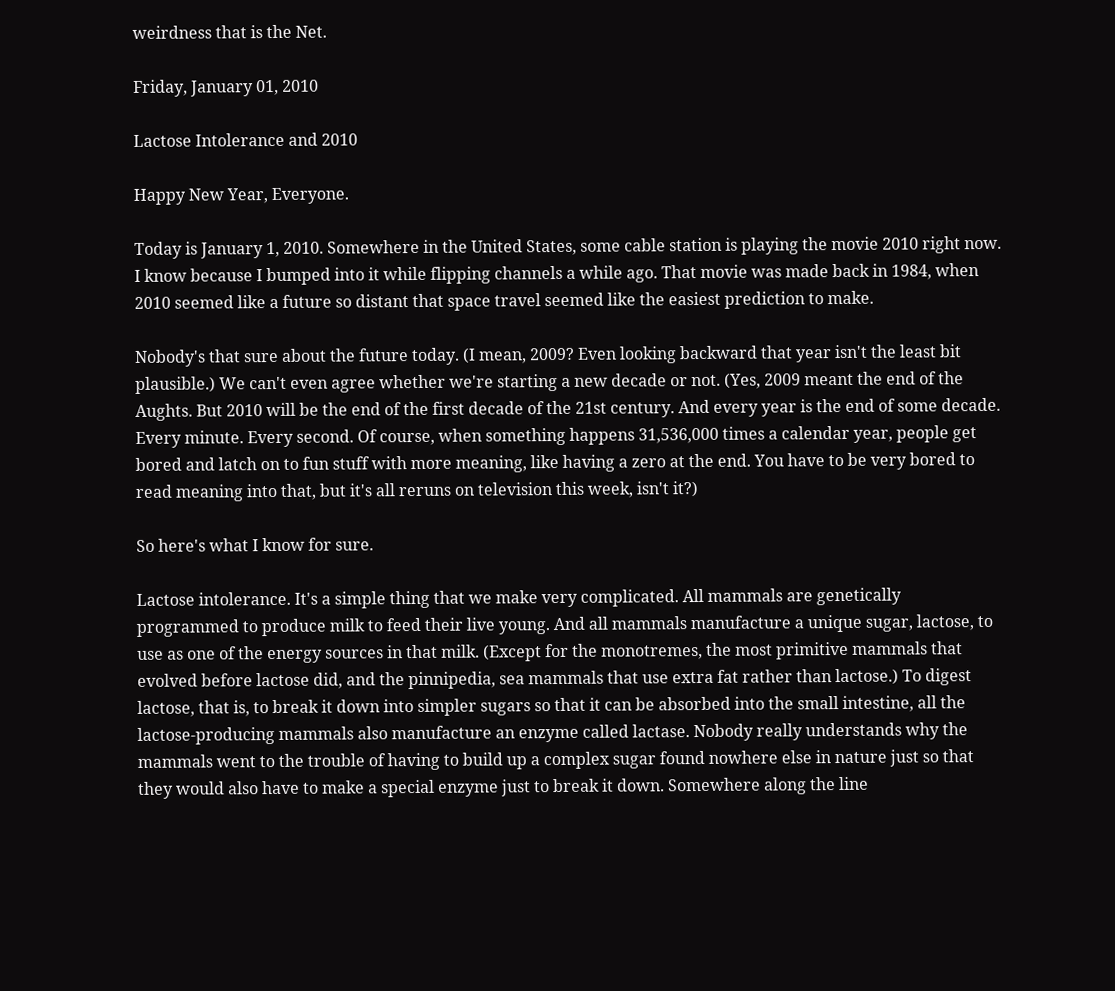weirdness that is the Net.

Friday, January 01, 2010

Lactose Intolerance and 2010

Happy New Year, Everyone.

Today is January 1, 2010. Somewhere in the United States, some cable station is playing the movie 2010 right now. I know because I bumped into it while flipping channels a while ago. That movie was made back in 1984, when 2010 seemed like a future so distant that space travel seemed like the easiest prediction to make.

Nobody's that sure about the future today. (I mean, 2009? Even looking backward that year isn't the least bit plausible.) We can't even agree whether we're starting a new decade or not. (Yes, 2009 meant the end of the Aughts. But 2010 will be the end of the first decade of the 21st century. And every year is the end of some decade. Every minute. Every second. Of course, when something happens 31,536,000 times a calendar year, people get bored and latch on to fun stuff with more meaning, like having a zero at the end. You have to be very bored to read meaning into that, but it's all reruns on television this week, isn't it?)

So here's what I know for sure.

Lactose intolerance. It's a simple thing that we make very complicated. All mammals are genetically programmed to produce milk to feed their live young. And all mammals manufacture a unique sugar, lactose, to use as one of the energy sources in that milk. (Except for the monotremes, the most primitive mammals that evolved before lactose did, and the pinnipedia, sea mammals that use extra fat rather than lactose.) To digest lactose, that is, to break it down into simpler sugars so that it can be absorbed into the small intestine, all the lactose-producing mammals also manufacture an enzyme called lactase. Nobody really understands why the mammals went to the trouble of having to build up a complex sugar found nowhere else in nature just so that they would also have to make a special enzyme just to break it down. Somewhere along the line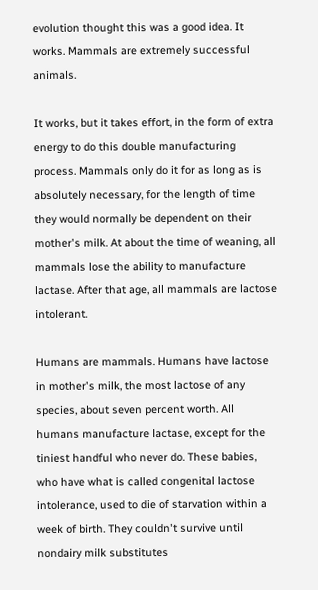evolution thought this was a good idea. It works. Mammals are extremely successful animals.

It works, but it takes effort, in the form of extra energy to do this double manufacturing process. Mammals only do it for as long as is absolutely necessary, for the length of time they would normally be dependent on their mother's milk. At about the time of weaning, all mammals lose the ability to manufacture lactase. After that age, all mammals are lactose intolerant.

Humans are mammals. Humans have lactose in mother's milk, the most lactose of any species, about seven percent worth. All humans manufacture lactase, except for the tiniest handful who never do. These babies, who have what is called congenital lactose intolerance, used to die of starvation within a week of birth. They couldn't survive until nondairy milk substitutes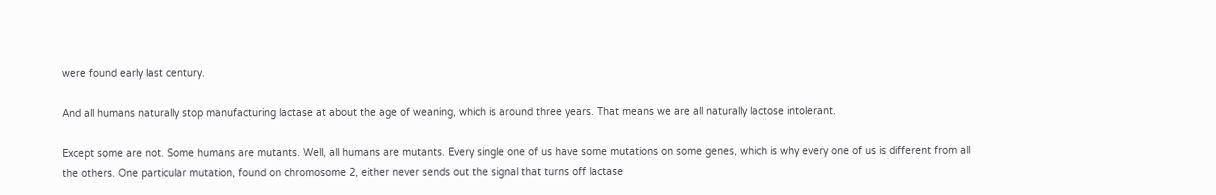were found early last century.

And all humans naturally stop manufacturing lactase at about the age of weaning, which is around three years. That means we are all naturally lactose intolerant.

Except some are not. Some humans are mutants. Well, all humans are mutants. Every single one of us have some mutations on some genes, which is why every one of us is different from all the others. One particular mutation, found on chromosome 2, either never sends out the signal that turns off lactase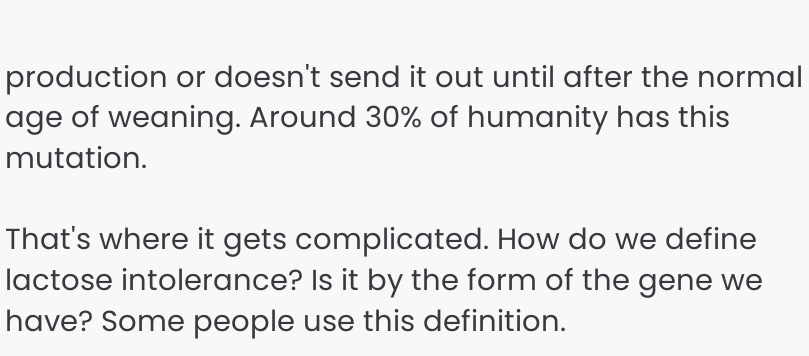production or doesn't send it out until after the normal age of weaning. Around 30% of humanity has this mutation.

That's where it gets complicated. How do we define lactose intolerance? Is it by the form of the gene we have? Some people use this definition.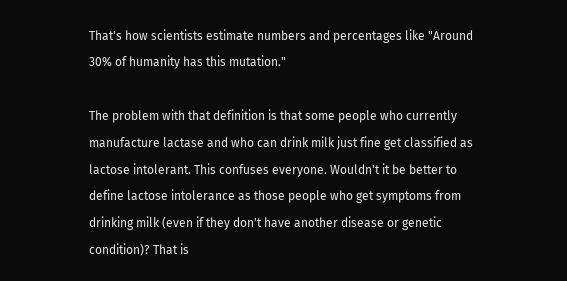That's how scientists estimate numbers and percentages like "Around 30% of humanity has this mutation."

The problem with that definition is that some people who currently manufacture lactase and who can drink milk just fine get classified as lactose intolerant. This confuses everyone. Wouldn't it be better to define lactose intolerance as those people who get symptoms from drinking milk (even if they don't have another disease or genetic condition)? That is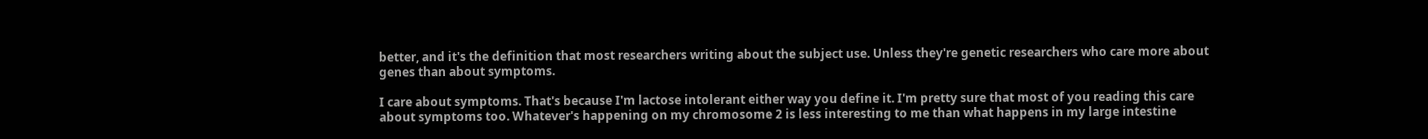better, and it's the definition that most researchers writing about the subject use. Unless they're genetic researchers who care more about genes than about symptoms.

I care about symptoms. That's because I'm lactose intolerant either way you define it. I'm pretty sure that most of you reading this care about symptoms too. Whatever's happening on my chromosome 2 is less interesting to me than what happens in my large intestine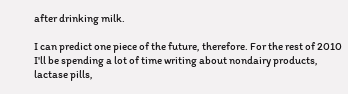after drinking milk.

I can predict one piece of the future, therefore. For the rest of 2010 I'll be spending a lot of time writing about nondairy products, lactase pills,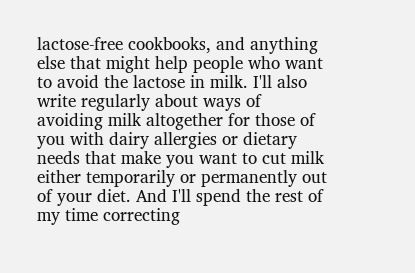lactose-free cookbooks, and anything else that might help people who want to avoid the lactose in milk. I'll also write regularly about ways of avoiding milk altogether for those of you with dairy allergies or dietary needs that make you want to cut milk either temporarily or permanently out of your diet. And I'll spend the rest of my time correcting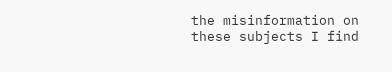the misinformation on these subjects I find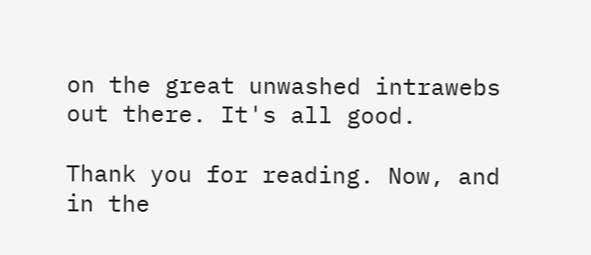on the great unwashed intrawebs out there. It's all good.

Thank you for reading. Now, and in the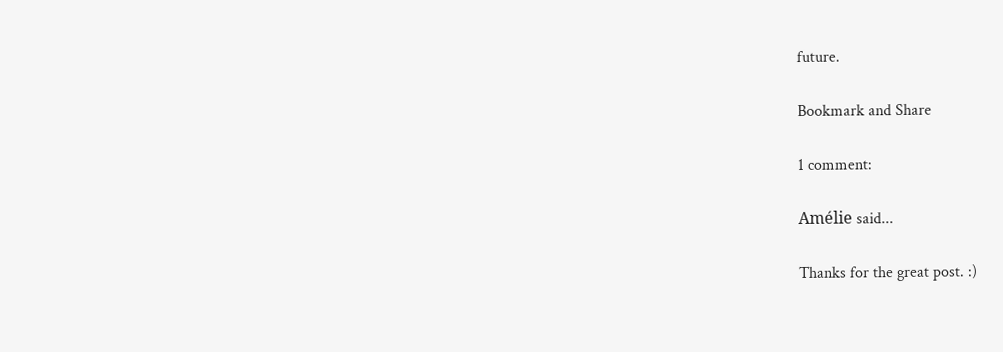future.

Bookmark and Share

1 comment:

Amélie said...

Thanks for the great post. :)